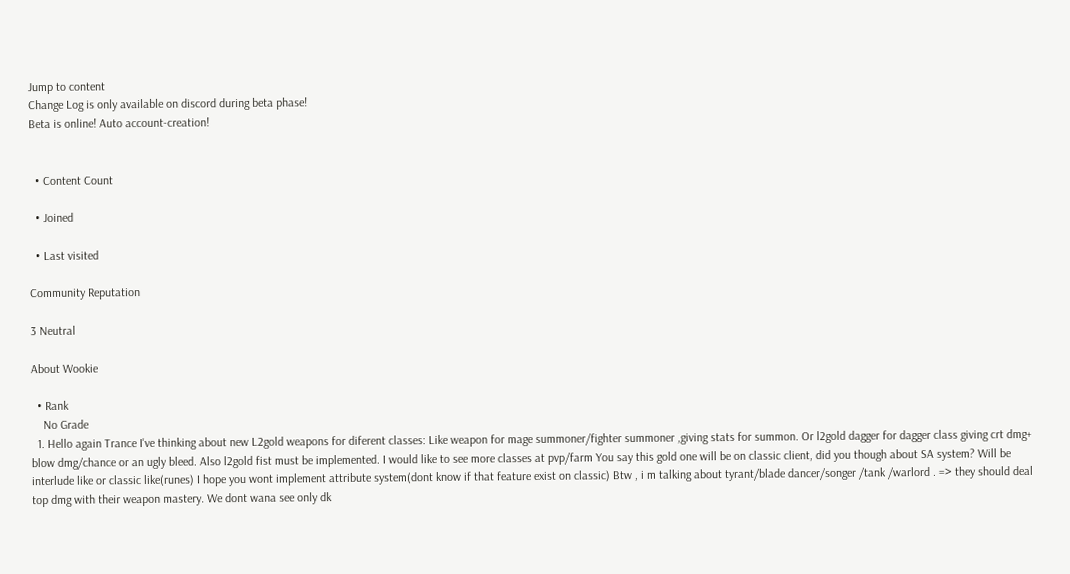Jump to content
Change Log is only available on discord during beta phase!
Beta is online! Auto account-creation!


  • Content Count

  • Joined

  • Last visited

Community Reputation

3 Neutral

About Wookie

  • Rank
    No Grade
  1. Hello again Trance I've thinking about new L2gold weapons for diferent classes: Like weapon for mage summoner/fighter summoner ,giving stats for summon. Or l2gold dagger for dagger class giving crt dmg+ blow dmg/chance or an ugly bleed. Also l2gold fist must be implemented. I would like to see more classes at pvp/farm You say this gold one will be on classic client, did you though about SA system? Will be interlude like or classic like(runes) I hope you wont implement attribute system(dont know if that feature exist on classic) Btw , i m talking about tyrant/blade dancer/songer /tank /warlord . => they should deal top dmg with their weapon mastery. We dont wana see only dk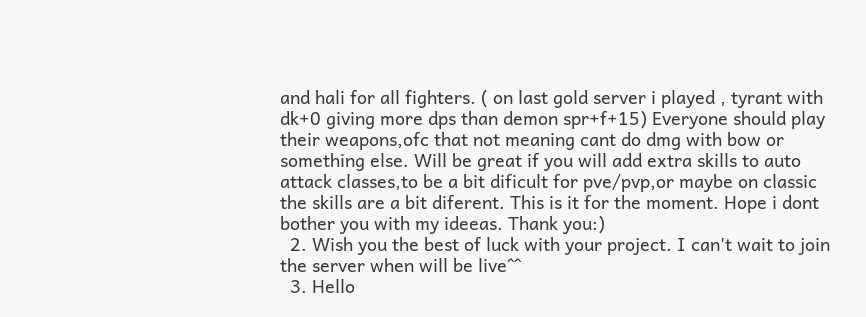and hali for all fighters. ( on last gold server i played , tyrant with dk+0 giving more dps than demon spr+f+15) Everyone should play their weapons,ofc that not meaning cant do dmg with bow or something else. Will be great if you will add extra skills to auto attack classes,to be a bit dificult for pve/pvp,or maybe on classic the skills are a bit diferent. This is it for the moment. Hope i dont bother you with my ideeas. Thank you:)
  2. Wish you the best of luck with your project. I can't wait to join the server when will be live^^
  3. Hello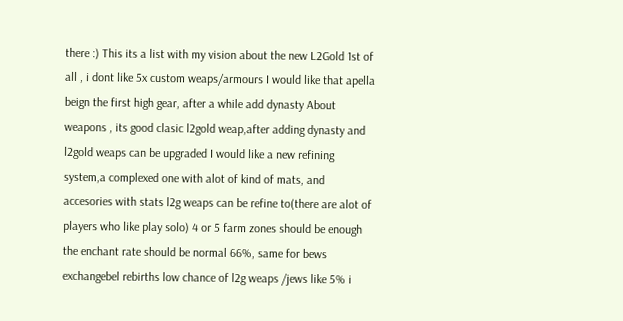there :) This its a list with my vision about the new L2Gold 1st of all , i dont like 5x custom weaps/armours I would like that apella beign the first high gear, after a while add dynasty About weapons , its good clasic l2gold weap,after adding dynasty and l2gold weaps can be upgraded I would like a new refining system,a complexed one with alot of kind of mats, and accesories with stats l2g weaps can be refine to(there are alot of players who like play solo) 4 or 5 farm zones should be enough the enchant rate should be normal 66%, same for bews exchangebel rebirths low chance of l2g weaps /jews like 5% i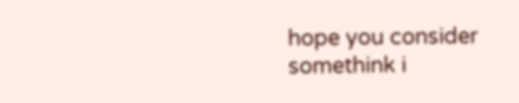hope you consider somethink i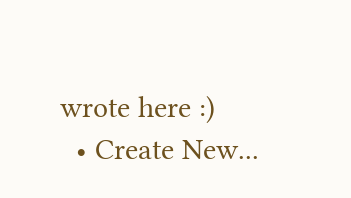wrote here :)
  • Create New...